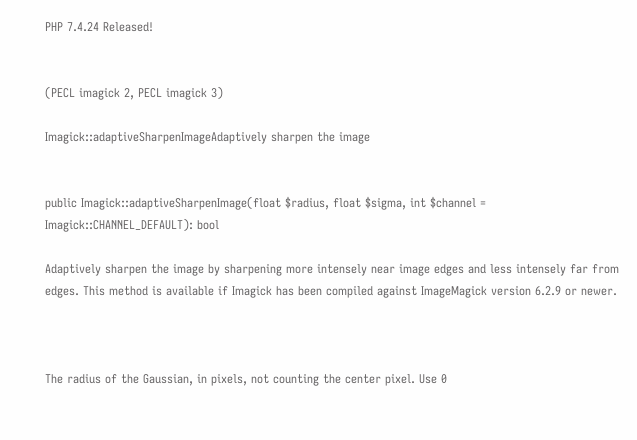PHP 7.4.24 Released!


(PECL imagick 2, PECL imagick 3)

Imagick::adaptiveSharpenImageAdaptively sharpen the image


public Imagick::adaptiveSharpenImage(float $radius, float $sigma, int $channel = Imagick::CHANNEL_DEFAULT): bool

Adaptively sharpen the image by sharpening more intensely near image edges and less intensely far from edges. This method is available if Imagick has been compiled against ImageMagick version 6.2.9 or newer.



The radius of the Gaussian, in pixels, not counting the center pixel. Use 0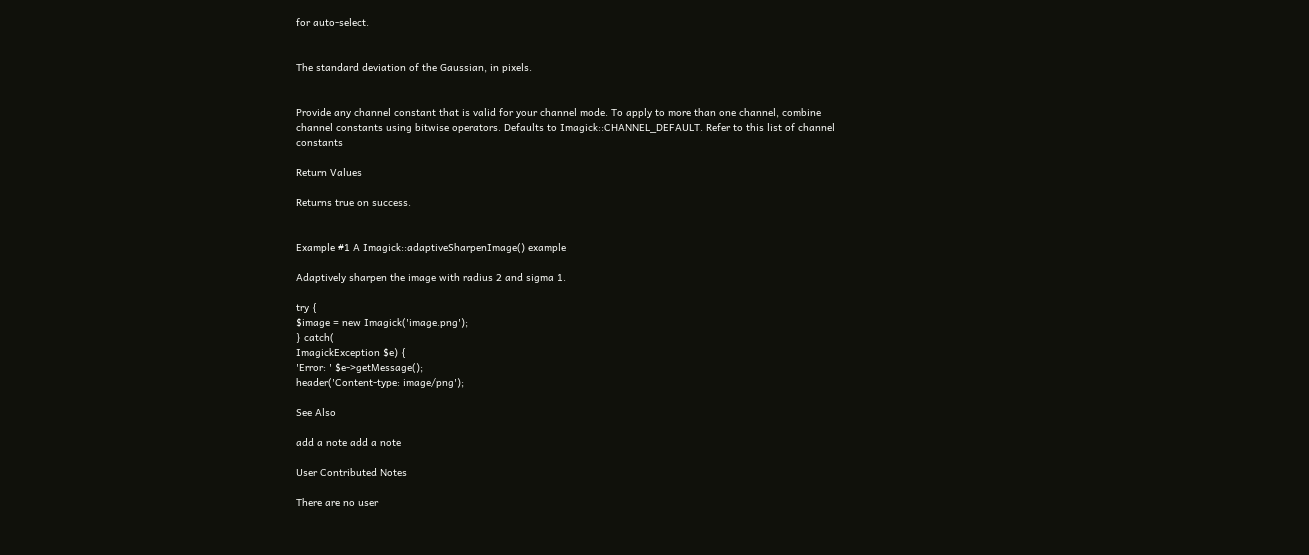for auto-select.


The standard deviation of the Gaussian, in pixels.


Provide any channel constant that is valid for your channel mode. To apply to more than one channel, combine channel constants using bitwise operators. Defaults to Imagick::CHANNEL_DEFAULT. Refer to this list of channel constants

Return Values

Returns true on success.


Example #1 A Imagick::adaptiveSharpenImage() example

Adaptively sharpen the image with radius 2 and sigma 1.

try {
$image = new Imagick('image.png');
} catch(
ImagickException $e) {
'Error: ' $e->getMessage();
header('Content-type: image/png');

See Also

add a note add a note

User Contributed Notes

There are no user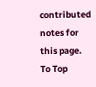contributed notes for this page.
To Top